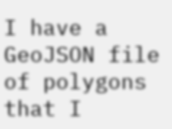I have a GeoJSON file of polygons that I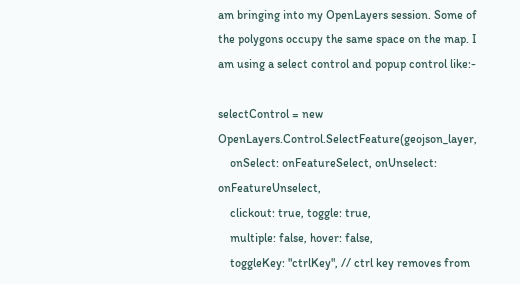am bringing into my OpenLayers session. Some of the polygons occupy the same space on the map. I am using a select control and popup control like:-

selectControl = new OpenLayers.Control.SelectFeature(geojson_layer,
    onSelect: onFeatureSelect, onUnselect: onFeatureUnselect,
    clickout: true, toggle: true,
    multiple: false, hover: false,
    toggleKey: "ctrlKey", // ctrl key removes from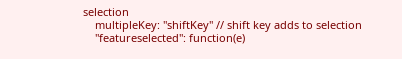selection
    multipleKey: "shiftKey" // shift key adds to selection
    "featureselected": function(e)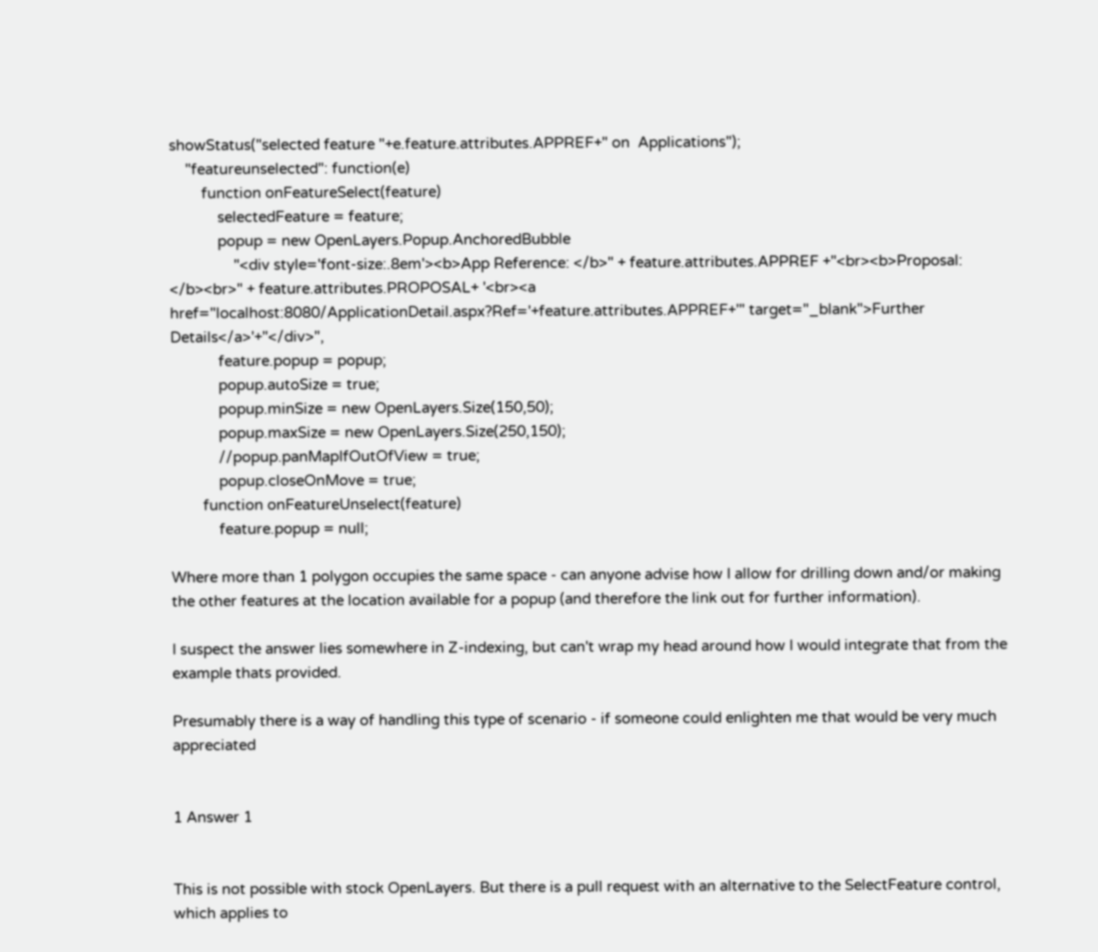showStatus("selected feature "+e.feature.attributes.APPREF+" on  Applications");
    "featureunselected": function(e)
        function onFeatureSelect(feature)
            selectedFeature = feature;
            popup = new OpenLayers.Popup.AnchoredBubble
                "<div style='font-size:.8em'><b>App Reference: </b>" + feature.attributes.APPREF +"<br><b>Proposal: </b><br>" + feature.attributes.PROPOSAL+ '<br><a href="localhost:8080/ApplicationDetail.aspx?Ref='+feature.attributes.APPREF+'" target="_blank">Further Details</a>'+"</div>",
            feature.popup = popup;
            popup.autoSize = true;
            popup.minSize = new OpenLayers.Size(150,50);
            popup.maxSize = new OpenLayers.Size(250,150);
            //popup.panMapIfOutOfView = true;
            popup.closeOnMove = true;
        function onFeatureUnselect(feature)
            feature.popup = null;

Where more than 1 polygon occupies the same space - can anyone advise how I allow for drilling down and/or making the other features at the location available for a popup (and therefore the link out for further information).

I suspect the answer lies somewhere in Z-indexing, but can't wrap my head around how I would integrate that from the example thats provided.

Presumably there is a way of handling this type of scenario - if someone could enlighten me that would be very much appreciated


1 Answer 1


This is not possible with stock OpenLayers. But there is a pull request with an alternative to the SelectFeature control, which applies to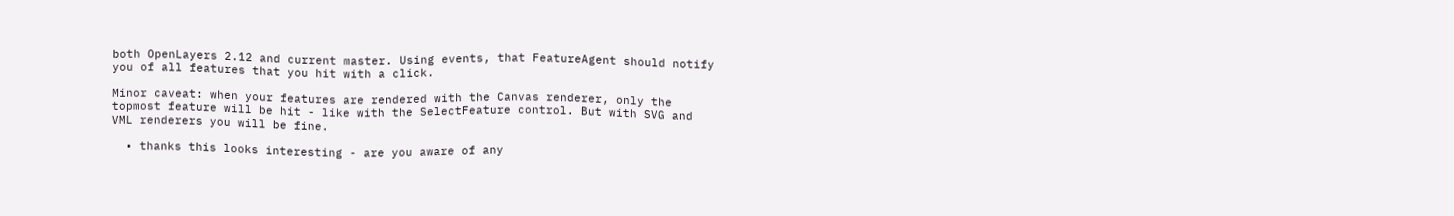both OpenLayers 2.12 and current master. Using events, that FeatureAgent should notify you of all features that you hit with a click.

Minor caveat: when your features are rendered with the Canvas renderer, only the topmost feature will be hit - like with the SelectFeature control. But with SVG and VML renderers you will be fine.

  • thanks this looks interesting - are you aware of any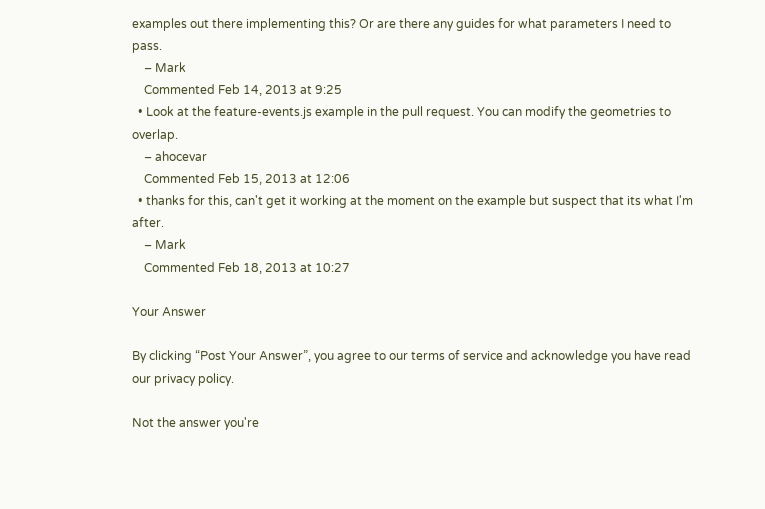examples out there implementing this? Or are there any guides for what parameters I need to pass.
    – Mark
    Commented Feb 14, 2013 at 9:25
  • Look at the feature-events.js example in the pull request. You can modify the geometries to overlap.
    – ahocevar
    Commented Feb 15, 2013 at 12:06
  • thanks for this, can't get it working at the moment on the example but suspect that its what I'm after.
    – Mark
    Commented Feb 18, 2013 at 10:27

Your Answer

By clicking “Post Your Answer”, you agree to our terms of service and acknowledge you have read our privacy policy.

Not the answer you're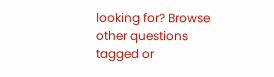looking for? Browse other questions tagged or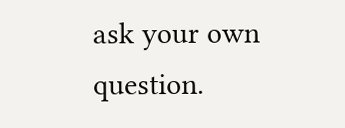ask your own question.